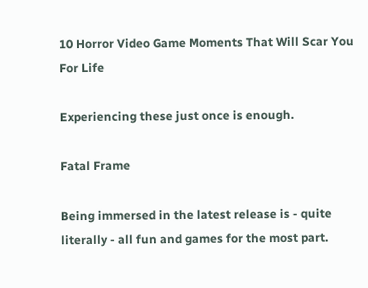10 Horror Video Game Moments That Will Scar You For Life

Experiencing these just once is enough.

Fatal Frame

Being immersed in the latest release is - quite literally - all fun and games for the most part.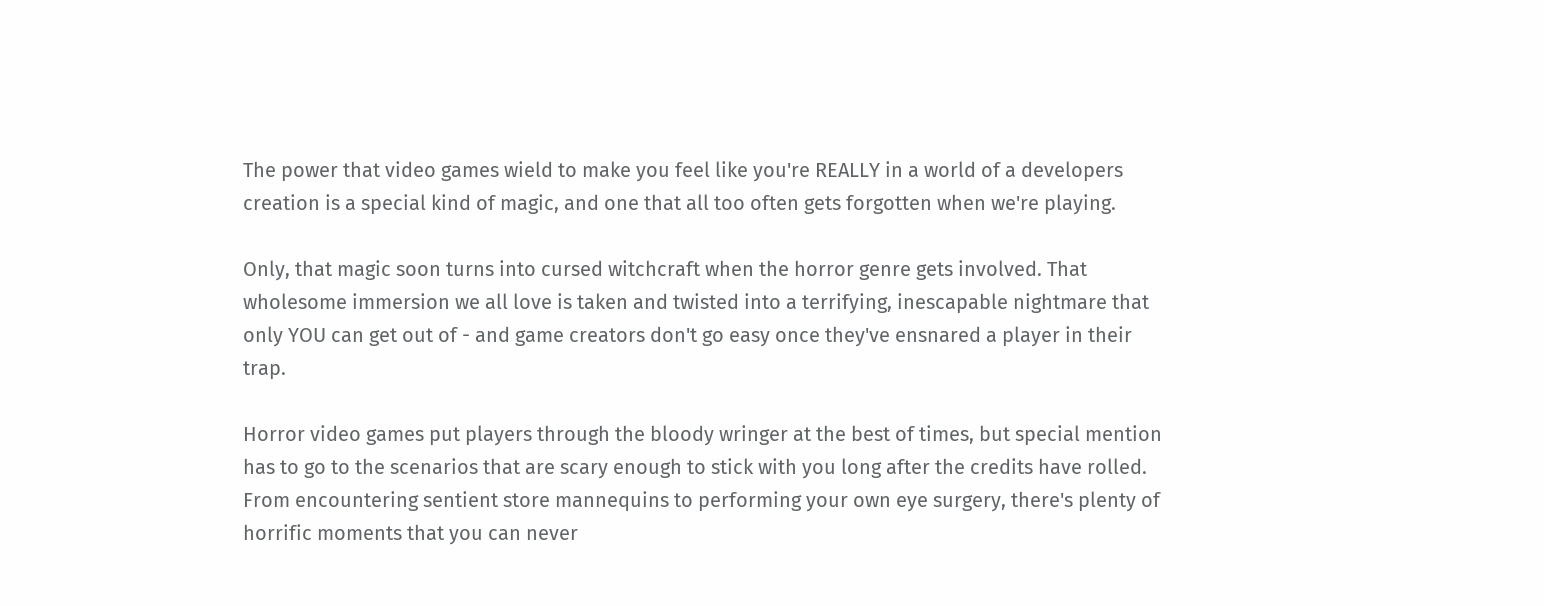The power that video games wield to make you feel like you're REALLY in a world of a developers creation is a special kind of magic, and one that all too often gets forgotten when we're playing.

Only, that magic soon turns into cursed witchcraft when the horror genre gets involved. That wholesome immersion we all love is taken and twisted into a terrifying, inescapable nightmare that only YOU can get out of - and game creators don't go easy once they've ensnared a player in their trap.

Horror video games put players through the bloody wringer at the best of times, but special mention has to go to the scenarios that are scary enough to stick with you long after the credits have rolled. From encountering sentient store mannequins to performing your own eye surgery, there's plenty of horrific moments that you can never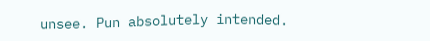unsee. Pun absolutely intended.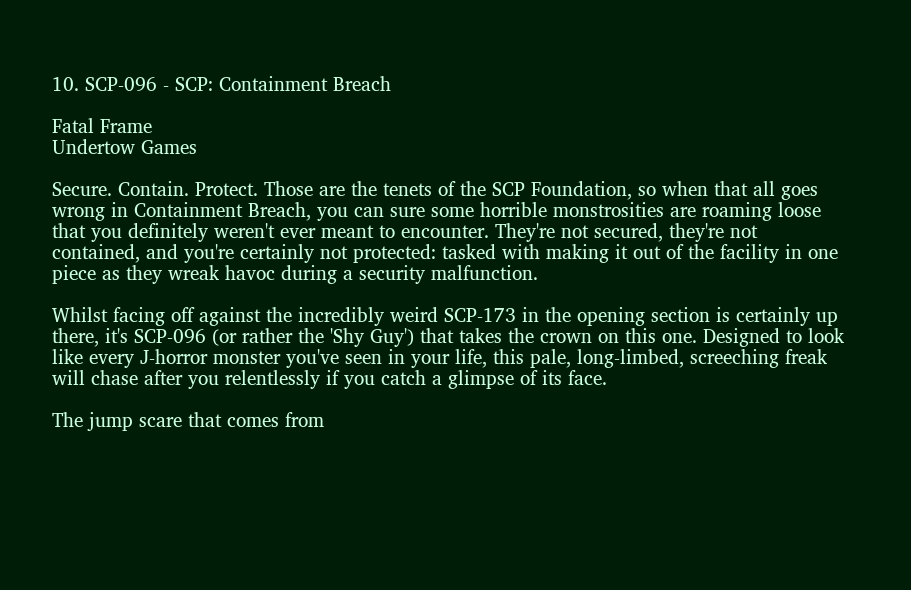10. SCP-096 - SCP: Containment Breach

Fatal Frame
Undertow Games

Secure. Contain. Protect. Those are the tenets of the SCP Foundation, so when that all goes wrong in Containment Breach, you can sure some horrible monstrosities are roaming loose that you definitely weren't ever meant to encounter. They're not secured, they're not contained, and you're certainly not protected: tasked with making it out of the facility in one piece as they wreak havoc during a security malfunction.

Whilst facing off against the incredibly weird SCP-173 in the opening section is certainly up there, it's SCP-096 (or rather the 'Shy Guy') that takes the crown on this one. Designed to look like every J-horror monster you've seen in your life, this pale, long-limbed, screeching freak will chase after you relentlessly if you catch a glimpse of its face.

The jump scare that comes from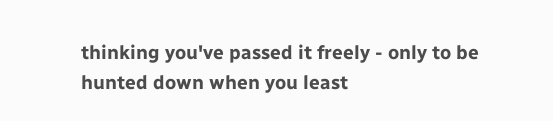thinking you've passed it freely - only to be hunted down when you least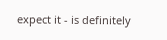expect it - is definitely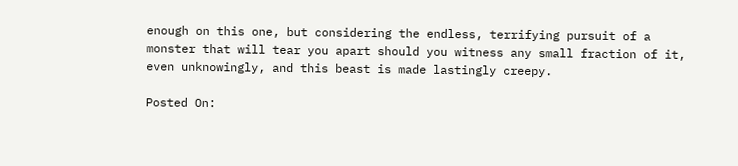enough on this one, but considering the endless, terrifying pursuit of a monster that will tear you apart should you witness any small fraction of it, even unknowingly, and this beast is made lastingly creepy.

Posted On: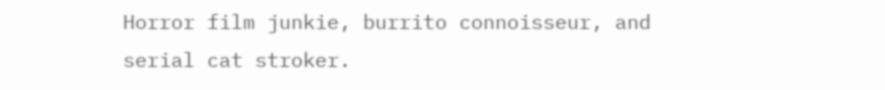Horror film junkie, burrito connoisseur, and serial cat stroker.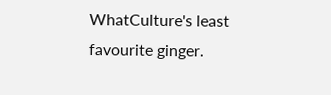WhatCulture's least favourite ginger.